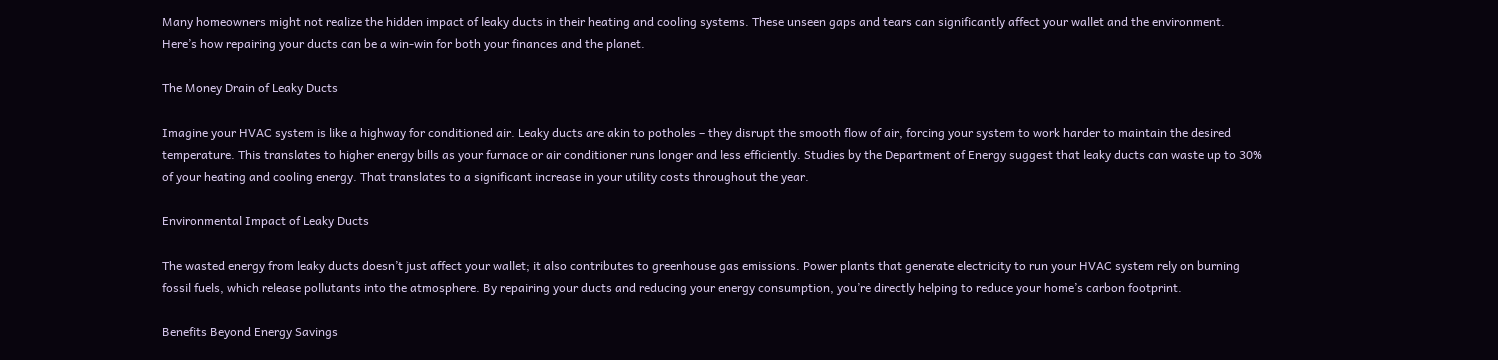Many homeowners might not realize the hidden impact of leaky ducts in their heating and cooling systems. These unseen gaps and tears can significantly affect your wallet and the environment. Here’s how repairing your ducts can be a win-win for both your finances and the planet.

The Money Drain of Leaky Ducts

Imagine your HVAC system is like a highway for conditioned air. Leaky ducts are akin to potholes – they disrupt the smooth flow of air, forcing your system to work harder to maintain the desired temperature. This translates to higher energy bills as your furnace or air conditioner runs longer and less efficiently. Studies by the Department of Energy suggest that leaky ducts can waste up to 30% of your heating and cooling energy. That translates to a significant increase in your utility costs throughout the year.

Environmental Impact of Leaky Ducts

The wasted energy from leaky ducts doesn’t just affect your wallet; it also contributes to greenhouse gas emissions. Power plants that generate electricity to run your HVAC system rely on burning fossil fuels, which release pollutants into the atmosphere. By repairing your ducts and reducing your energy consumption, you’re directly helping to reduce your home’s carbon footprint.

Benefits Beyond Energy Savings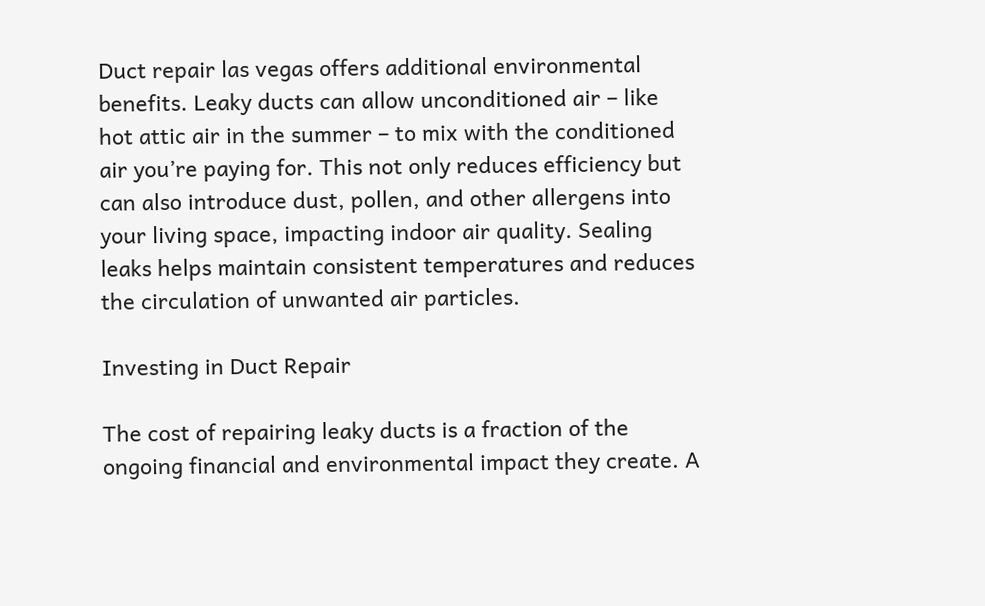Duct repair las vegas offers additional environmental benefits. Leaky ducts can allow unconditioned air – like hot attic air in the summer – to mix with the conditioned air you’re paying for. This not only reduces efficiency but can also introduce dust, pollen, and other allergens into your living space, impacting indoor air quality. Sealing leaks helps maintain consistent temperatures and reduces the circulation of unwanted air particles.

Investing in Duct Repair

The cost of repairing leaky ducts is a fraction of the ongoing financial and environmental impact they create. A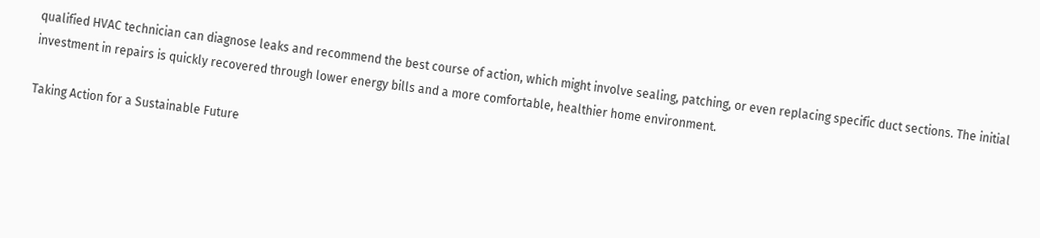qualified HVAC technician can diagnose leaks and recommend the best course of action, which might involve sealing, patching, or even replacing specific duct sections. The initial investment in repairs is quickly recovered through lower energy bills and a more comfortable, healthier home environment.

Taking Action for a Sustainable Future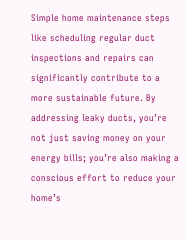Simple home maintenance steps like scheduling regular duct inspections and repairs can significantly contribute to a more sustainable future. By addressing leaky ducts, you’re not just saving money on your energy bills; you’re also making a conscious effort to reduce your home’s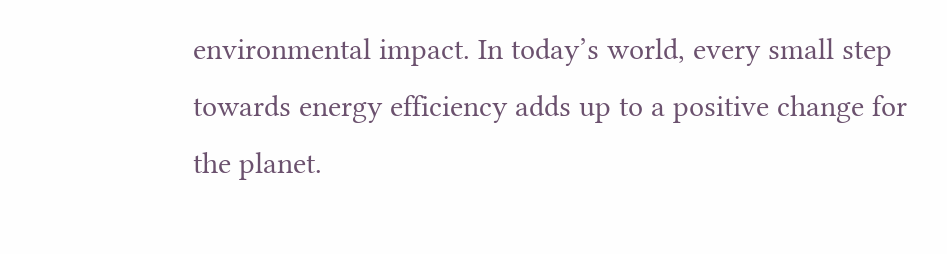environmental impact. In today’s world, every small step towards energy efficiency adds up to a positive change for the planet.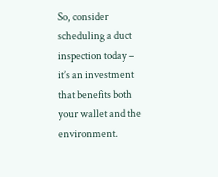So, consider scheduling a duct inspection today – it’s an investment that benefits both your wallet and the environment.